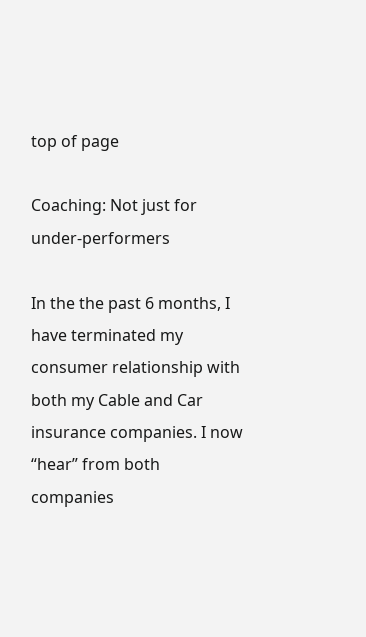top of page

Coaching: Not just for under-performers

In the the past 6 months, I have terminated my consumer relationship with both my Cable and Car insurance companies. I now “hear” from both companies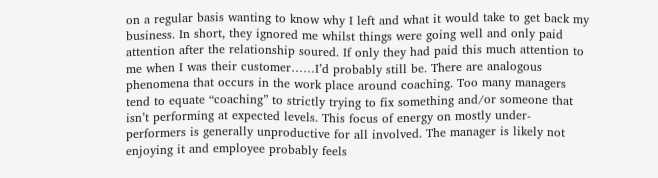on a regular basis wanting to know why I left and what it would take to get back my business. In short, they ignored me whilst things were going well and only paid attention after the relationship soured. If only they had paid this much attention to me when I was their customer……I’d probably still be. There are analogous phenomena that occurs in the work place around coaching. Too many managers tend to equate “coaching” to strictly trying to fix something and/or someone that isn’t performing at expected levels. This focus of energy on mostly under-performers is generally unproductive for all involved. The manager is likely not enjoying it and employee probably feels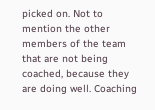picked on. Not to mention the other members of the team that are not being coached, because they are doing well. Coaching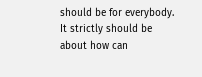should be for everybody. It strictly should be about how can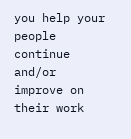you help your people continue and/or improve on their work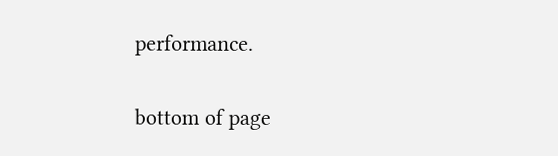performance.

bottom of page